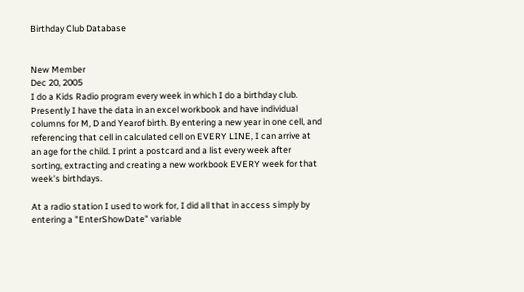Birthday Club Database


New Member
Dec 20, 2005
I do a Kids Radio program every week in which I do a birthday club.
Presently I have the data in an excel workbook and have individual columns for M, D and Yearof birth. By entering a new year in one cell, and referencing that cell in calculated cell on EVERY LINE, I can arrive at an age for the child. I print a postcard and a list every week after sorting, extracting and creating a new workbook EVERY week for that week's birthdays.

At a radio station I used to work for, I did all that in access simply by entering a "EnterShowDate" variable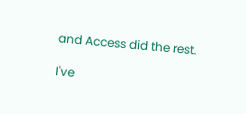and Access did the rest.

I've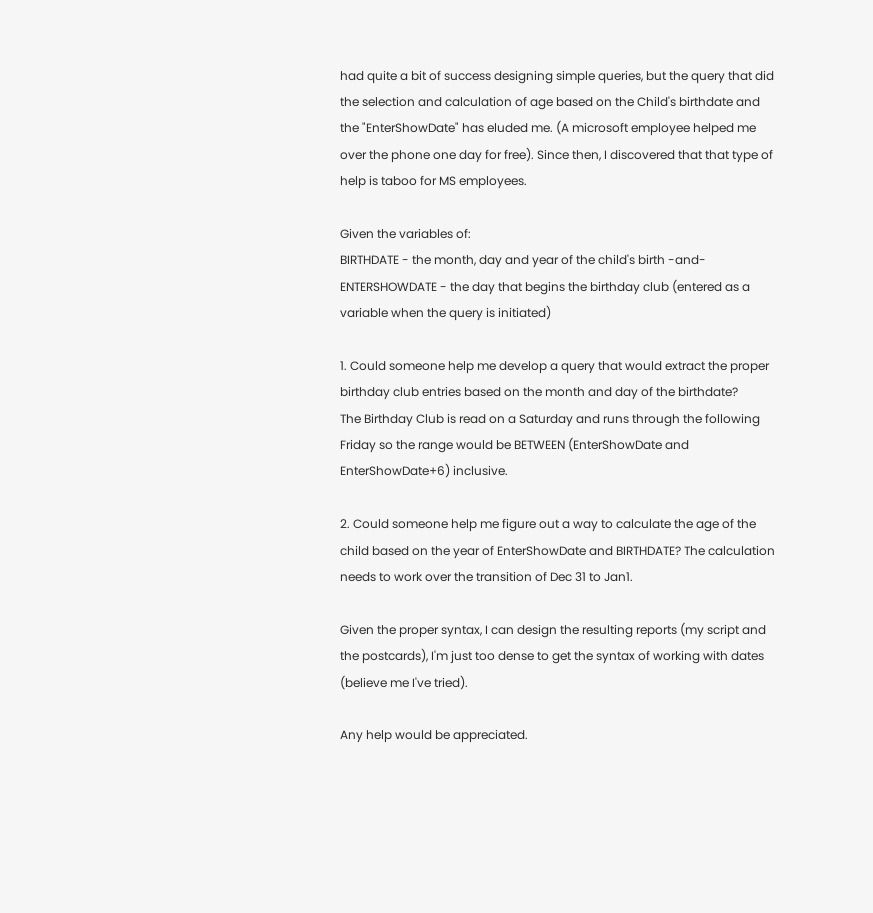had quite a bit of success designing simple queries, but the query that did the selection and calculation of age based on the Child's birthdate and the "EnterShowDate" has eluded me. (A microsoft employee helped me over the phone one day for free). Since then, I discovered that that type of help is taboo for MS employees.

Given the variables of:
BIRTHDATE - the month, day and year of the child's birth -and-
ENTERSHOWDATE - the day that begins the birthday club (entered as a variable when the query is initiated)

1. Could someone help me develop a query that would extract the proper birthday club entries based on the month and day of the birthdate?
The Birthday Club is read on a Saturday and runs through the following Friday so the range would be BETWEEN (EnterShowDate and EnterShowDate+6) inclusive.

2. Could someone help me figure out a way to calculate the age of the child based on the year of EnterShowDate and BIRTHDATE? The calculation needs to work over the transition of Dec 31 to Jan1.

Given the proper syntax, I can design the resulting reports (my script and the postcards), I'm just too dense to get the syntax of working with dates (believe me I've tried).

Any help would be appreciated.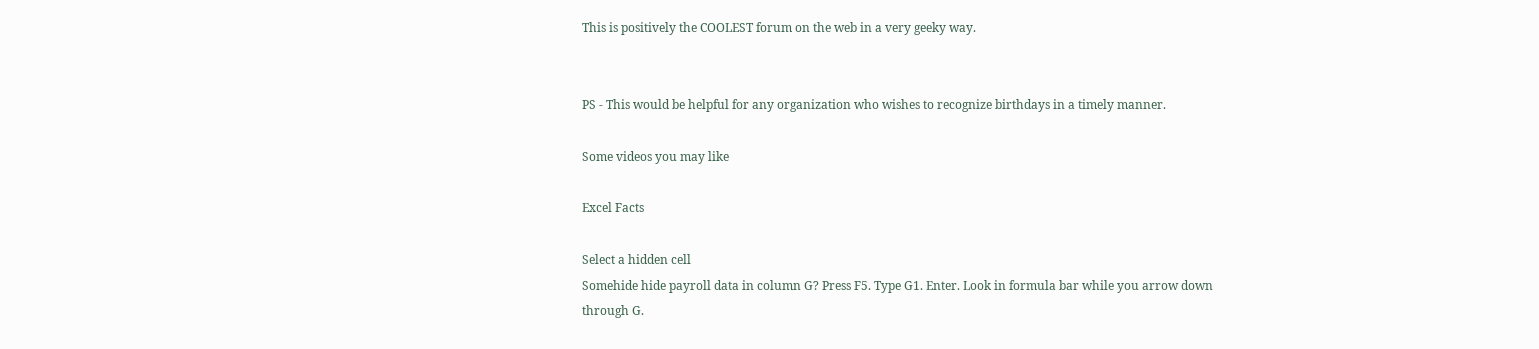This is positively the COOLEST forum on the web in a very geeky way.


PS - This would be helpful for any organization who wishes to recognize birthdays in a timely manner.

Some videos you may like

Excel Facts

Select a hidden cell
Somehide hide payroll data in column G? Press F5. Type G1. Enter. Look in formula bar while you arrow down through G.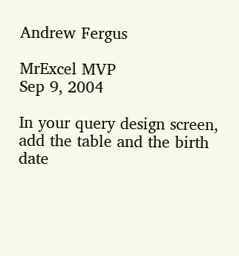Andrew Fergus

MrExcel MVP
Sep 9, 2004

In your query design screen, add the table and the birth date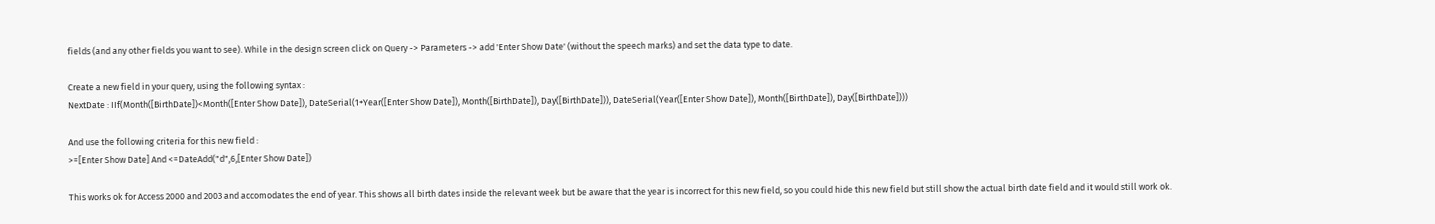fields (and any other fields you want to see). While in the design screen click on Query -> Parameters -> add 'Enter Show Date' (without the speech marks) and set the data type to date.

Create a new field in your query, using the following syntax :
NextDate : IIf(Month([BirthDate])<Month([Enter Show Date]), DateSerial(1+Year([Enter Show Date]), Month([BirthDate]), Day([BirthDate])), DateSerial(Year([Enter Show Date]), Month([BirthDate]), Day([BirthDate])))

And use the following criteria for this new field :
>=[Enter Show Date] And <=DateAdd("d",6,[Enter Show Date])

This works ok for Access 2000 and 2003 and accomodates the end of year. This shows all birth dates inside the relevant week but be aware that the year is incorrect for this new field, so you could hide this new field but still show the actual birth date field and it would still work ok.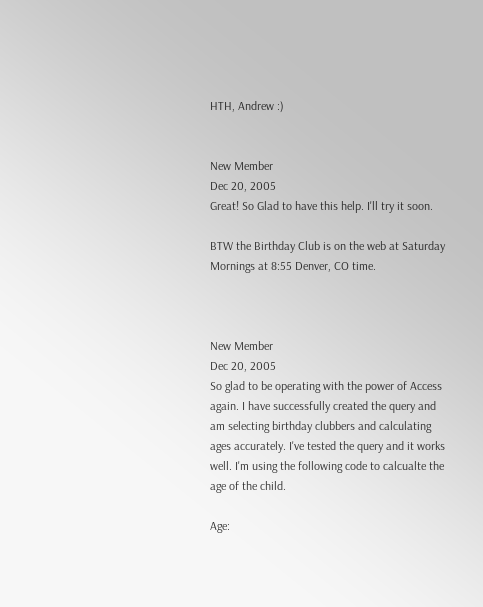HTH, Andrew :)


New Member
Dec 20, 2005
Great! So Glad to have this help. I'll try it soon.

BTW the Birthday Club is on the web at Saturday Mornings at 8:55 Denver, CO time.



New Member
Dec 20, 2005
So glad to be operating with the power of Access again. I have successfully created the query and am selecting birthday clubbers and calculating ages accurately. I've tested the query and it works well. I'm using the following code to calcualte the age of the child.

Age: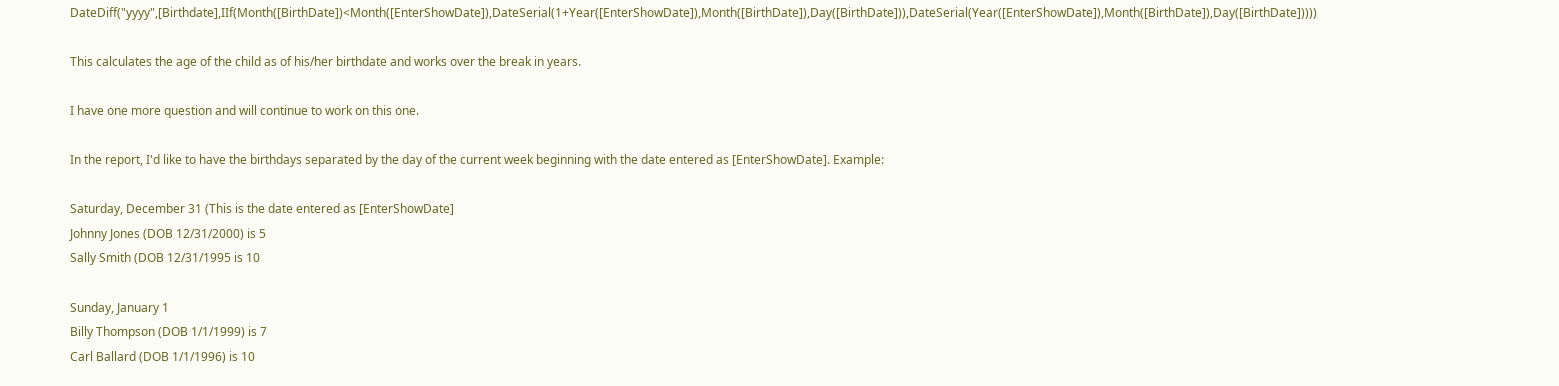DateDiff("yyyy",[Birthdate],IIf(Month([BirthDate])<Month([EnterShowDate]),DateSerial(1+Year([EnterShowDate]),Month([BirthDate]),Day([BirthDate])),DateSerial(Year([EnterShowDate]),Month([BirthDate]),Day([BirthDate]))))

This calculates the age of the child as of his/her birthdate and works over the break in years.

I have one more question and will continue to work on this one.

In the report, I'd like to have the birthdays separated by the day of the current week beginning with the date entered as [EnterShowDate]. Example:

Saturday, December 31 (This is the date entered as [EnterShowDate]
Johnny Jones (DOB 12/31/2000) is 5
Sally Smith (DOB 12/31/1995 is 10

Sunday, January 1
Billy Thompson (DOB 1/1/1999) is 7
Carl Ballard (DOB 1/1/1996) is 10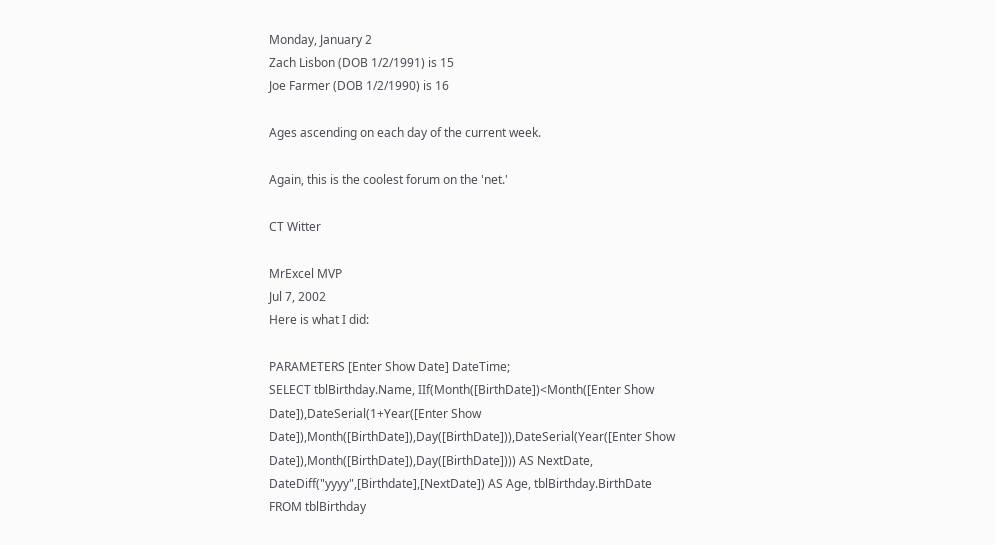Monday, January 2
Zach Lisbon (DOB 1/2/1991) is 15
Joe Farmer (DOB 1/2/1990) is 16

Ages ascending on each day of the current week.

Again, this is the coolest forum on the 'net.'

CT Witter

MrExcel MVP
Jul 7, 2002
Here is what I did:

PARAMETERS [Enter Show Date] DateTime;
SELECT tblBirthday.Name, IIf(Month([BirthDate])<Month([Enter Show Date]),DateSerial(1+Year([Enter Show Date]),Month([BirthDate]),Day([BirthDate])),DateSerial(Year([Enter Show Date]),Month([BirthDate]),Day([BirthDate]))) AS NextDate, DateDiff("yyyy",[Birthdate],[NextDate]) AS Age, tblBirthday.BirthDate
FROM tblBirthday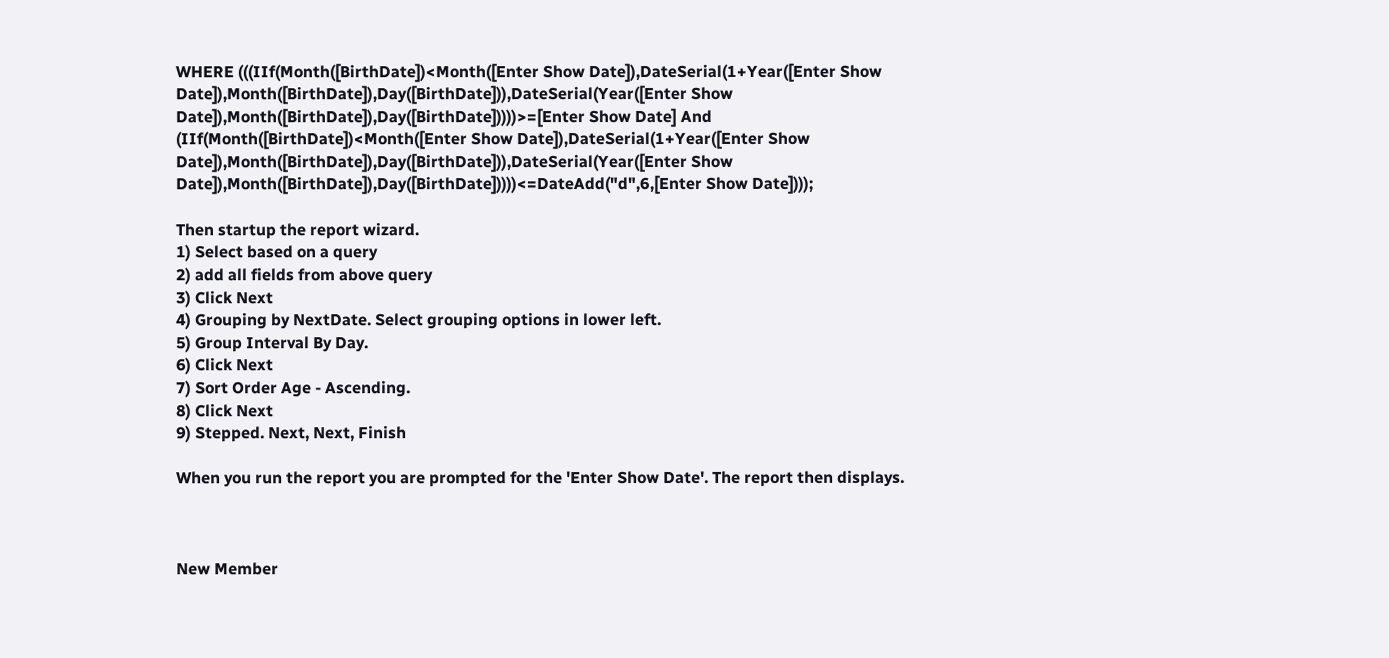WHERE (((IIf(Month([BirthDate])<Month([Enter Show Date]),DateSerial(1+Year([Enter Show Date]),Month([BirthDate]),Day([BirthDate])),DateSerial(Year([Enter Show Date]),Month([BirthDate]),Day([BirthDate]))))>=[Enter Show Date] And (IIf(Month([BirthDate])<Month([Enter Show Date]),DateSerial(1+Year([Enter Show Date]),Month([BirthDate]),Day([BirthDate])),DateSerial(Year([Enter Show Date]),Month([BirthDate]),Day([BirthDate]))))<=DateAdd("d",6,[Enter Show Date])));

Then startup the report wizard.
1) Select based on a query
2) add all fields from above query
3) Click Next
4) Grouping by NextDate. Select grouping options in lower left.
5) Group Interval By Day.
6) Click Next
7) Sort Order Age - Ascending.
8) Click Next
9) Stepped. Next, Next, Finish

When you run the report you are prompted for the 'Enter Show Date'. The report then displays.



New Member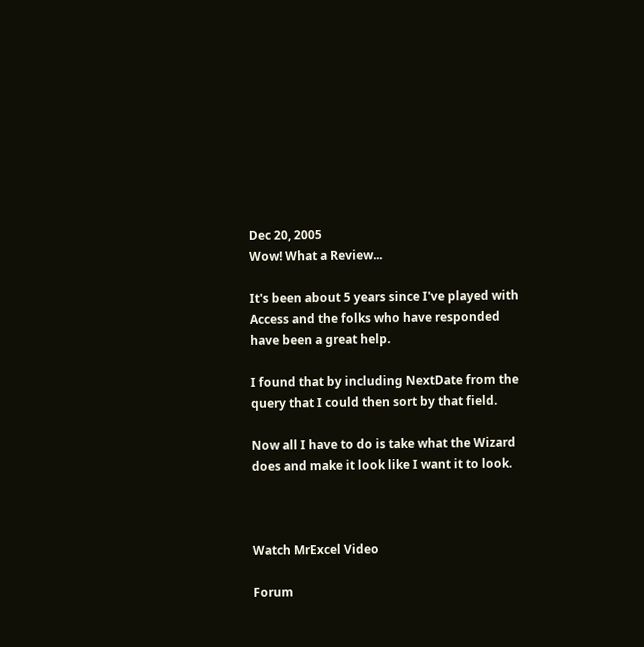Dec 20, 2005
Wow! What a Review...

It's been about 5 years since I've played with Access and the folks who have responded have been a great help.

I found that by including NextDate from the query that I could then sort by that field.

Now all I have to do is take what the Wizard does and make it look like I want it to look.



Watch MrExcel Video

Forum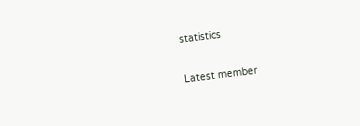statistics

Latest member